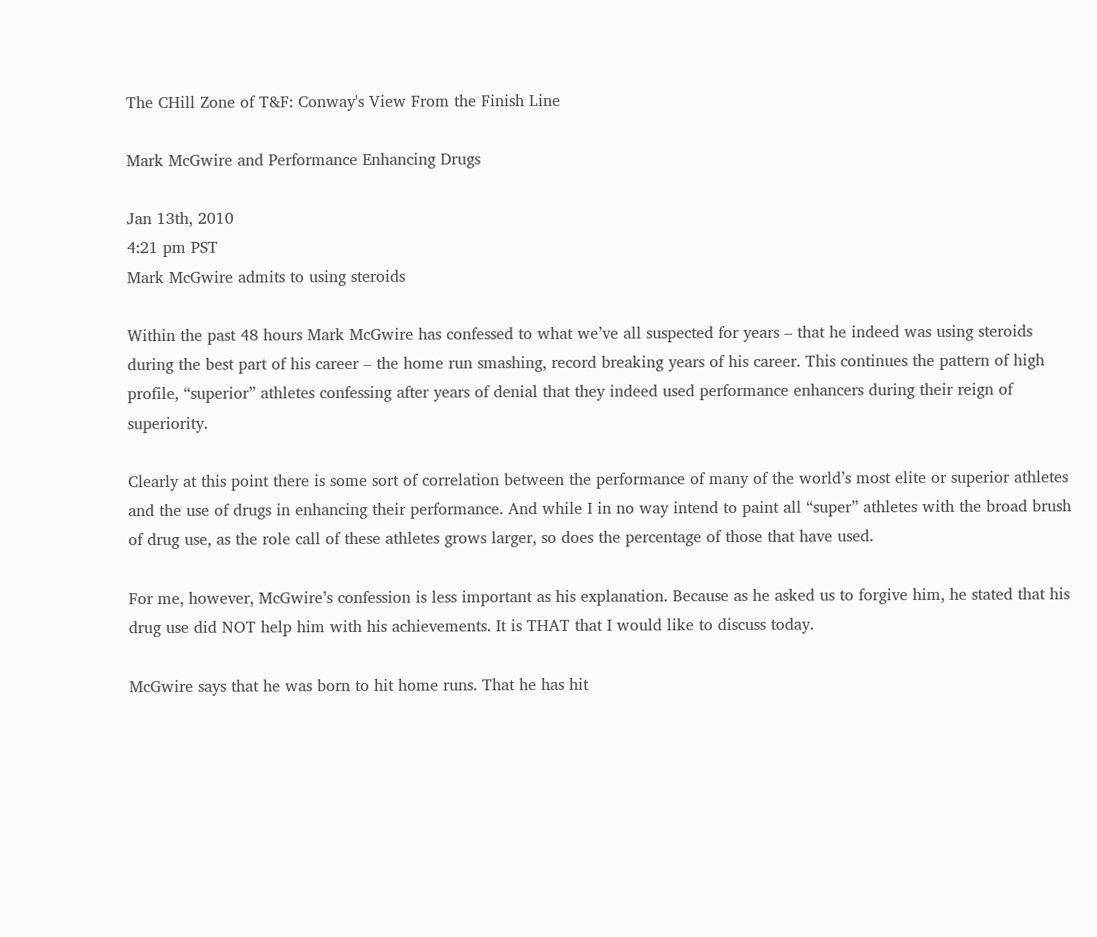The CHill Zone of T&F: Conway's View From the Finish Line

Mark McGwire and Performance Enhancing Drugs

Jan 13th, 2010
4:21 pm PST
Mark McGwire admits to using steroids

Within the past 48 hours Mark McGwire has confessed to what we’ve all suspected for years – that he indeed was using steroids during the best part of his career – the home run smashing, record breaking years of his career. This continues the pattern of high profile, “superior” athletes confessing after years of denial that they indeed used performance enhancers during their reign of superiority.

Clearly at this point there is some sort of correlation between the performance of many of the world’s most elite or superior athletes and the use of drugs in enhancing their performance. And while I in no way intend to paint all “super” athletes with the broad brush of drug use, as the role call of these athletes grows larger, so does the percentage of those that have used.

For me, however, McGwire’s confession is less important as his explanation. Because as he asked us to forgive him, he stated that his drug use did NOT help him with his achievements. It is THAT that I would like to discuss today.

McGwire says that he was born to hit home runs. That he has hit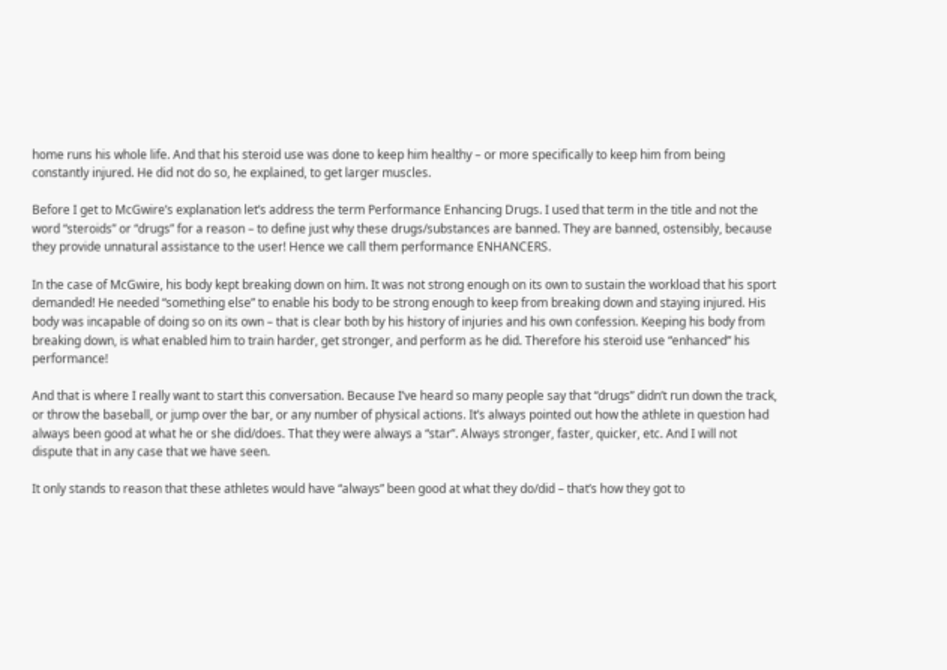home runs his whole life. And that his steroid use was done to keep him healthy – or more specifically to keep him from being constantly injured. He did not do so, he explained, to get larger muscles.

Before I get to McGwire’s explanation let’s address the term Performance Enhancing Drugs. I used that term in the title and not the word “steroids” or “drugs” for a reason – to define just why these drugs/substances are banned. They are banned, ostensibly, because they provide unnatural assistance to the user! Hence we call them performance ENHANCERS.

In the case of McGwire, his body kept breaking down on him. It was not strong enough on its own to sustain the workload that his sport demanded! He needed “something else” to enable his body to be strong enough to keep from breaking down and staying injured. His body was incapable of doing so on its own – that is clear both by his history of injuries and his own confession. Keeping his body from breaking down, is what enabled him to train harder, get stronger, and perform as he did. Therefore his steroid use “enhanced” his performance!

And that is where I really want to start this conversation. Because I’ve heard so many people say that “drugs” didn’t run down the track, or throw the baseball, or jump over the bar, or any number of physical actions. It’s always pointed out how the athlete in question had always been good at what he or she did/does. That they were always a “star”. Always stronger, faster, quicker, etc. And I will not dispute that in any case that we have seen.

It only stands to reason that these athletes would have “always” been good at what they do/did – that’s how they got to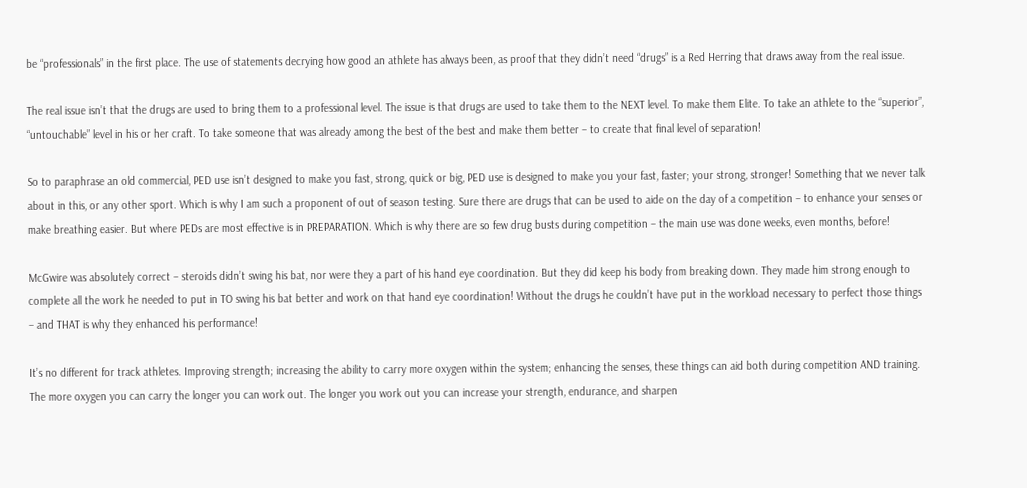be “professionals” in the first place. The use of statements decrying how good an athlete has always been, as proof that they didn’t need “drugs” is a Red Herring that draws away from the real issue.

The real issue isn’t that the drugs are used to bring them to a professional level. The issue is that drugs are used to take them to the NEXT level. To make them Elite. To take an athlete to the “superior”, “untouchable” level in his or her craft. To take someone that was already among the best of the best and make them better – to create that final level of separation!

So to paraphrase an old commercial, PED use isn’t designed to make you fast, strong, quick or big, PED use is designed to make you your fast, faster; your strong, stronger! Something that we never talk about in this, or any other sport. Which is why I am such a proponent of out of season testing. Sure there are drugs that can be used to aide on the day of a competition – to enhance your senses or make breathing easier. But where PEDs are most effective is in PREPARATION. Which is why there are so few drug busts during competition – the main use was done weeks, even months, before!

McGwire was absolutely correct – steroids didn’t swing his bat, nor were they a part of his hand eye coordination. But they did keep his body from breaking down. They made him strong enough to complete all the work he needed to put in TO swing his bat better and work on that hand eye coordination! Without the drugs he couldn’t have put in the workload necessary to perfect those things – and THAT is why they enhanced his performance!

It’s no different for track athletes. Improving strength; increasing the ability to carry more oxygen within the system; enhancing the senses, these things can aid both during competition AND training. The more oxygen you can carry the longer you can work out. The longer you work out you can increase your strength, endurance, and sharpen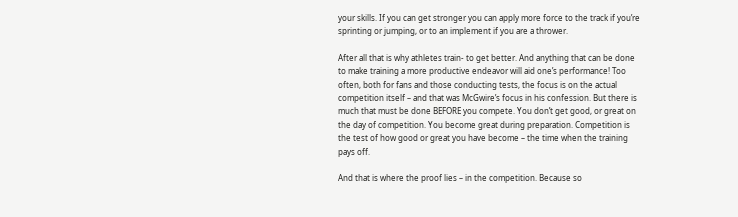your skills. If you can get stronger you can apply more force to the track if you’re sprinting or jumping, or to an implement if you are a thrower.

After all that is why athletes train- to get better. And anything that can be done to make training a more productive endeavor will aid one’s performance! Too often, both for fans and those conducting tests, the focus is on the actual competition itself – and that was McGwire’s focus in his confession. But there is much that must be done BEFORE you compete. You don’t get good, or great on the day of competition. You become great during preparation. Competition is the test of how good or great you have become – the time when the training pays off.

And that is where the proof lies – in the competition. Because so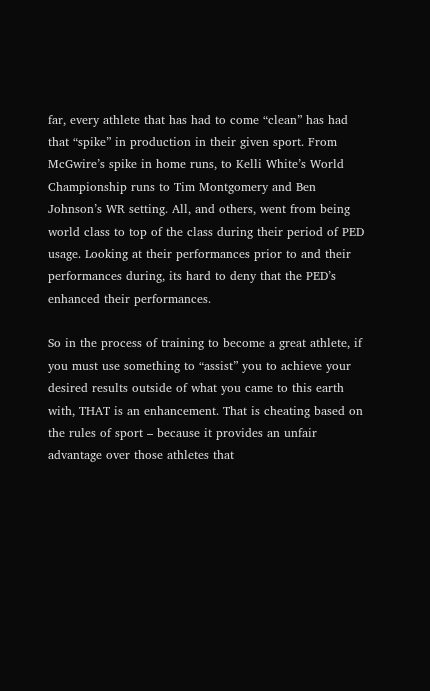far, every athlete that has had to come “clean” has had that “spike” in production in their given sport. From McGwire’s spike in home runs, to Kelli White’s World Championship runs to Tim Montgomery and Ben Johnson’s WR setting. All, and others, went from being world class to top of the class during their period of PED usage. Looking at their performances prior to and their performances during, its hard to deny that the PED’s enhanced their performances.

So in the process of training to become a great athlete, if you must use something to “assist” you to achieve your desired results outside of what you came to this earth with, THAT is an enhancement. That is cheating based on the rules of sport – because it provides an unfair advantage over those athletes that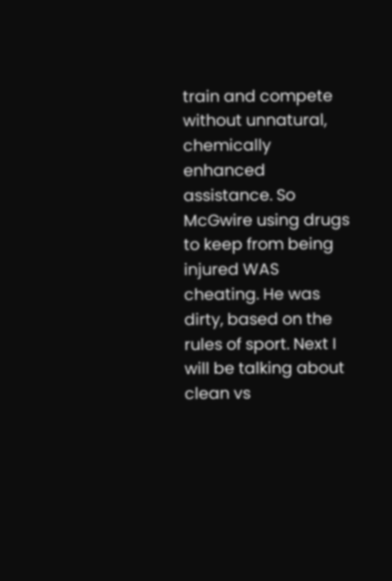train and compete without unnatural, chemically enhanced assistance. So McGwire using drugs to keep from being injured WAS cheating. He was dirty, based on the rules of sport. Next I will be talking about clean vs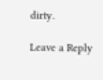dirty.

Leave a Reply